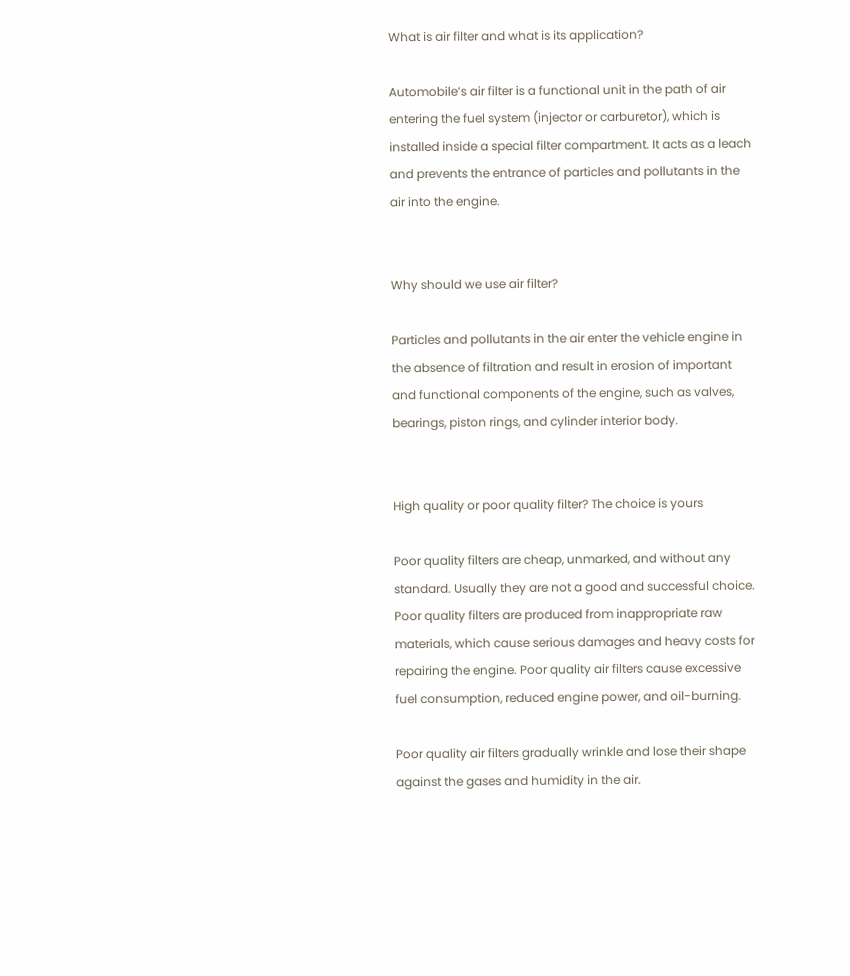What is air filter and what is its application?

Automobile’s air filter is a functional unit in the path of air entering the fuel system (injector or carburetor), which is installed inside a special filter compartment. It acts as a leach and prevents the entrance of particles and pollutants in the air into the engine.


Why should we use air filter?

Particles and pollutants in the air enter the vehicle engine in the absence of filtration and result in erosion of important and functional components of the engine, such as valves, bearings, piston rings, and cylinder interior body.


High quality or poor quality filter? The choice is yours

Poor quality filters are cheap, unmarked, and without any standard. Usually they are not a good and successful choice. Poor quality filters are produced from inappropriate raw materials, which cause serious damages and heavy costs for repairing the engine. Poor quality air filters cause excessive fuel consumption, reduced engine power, and oil-burning.

Poor quality air filters gradually wrinkle and lose their shape against the gases and humidity in the air.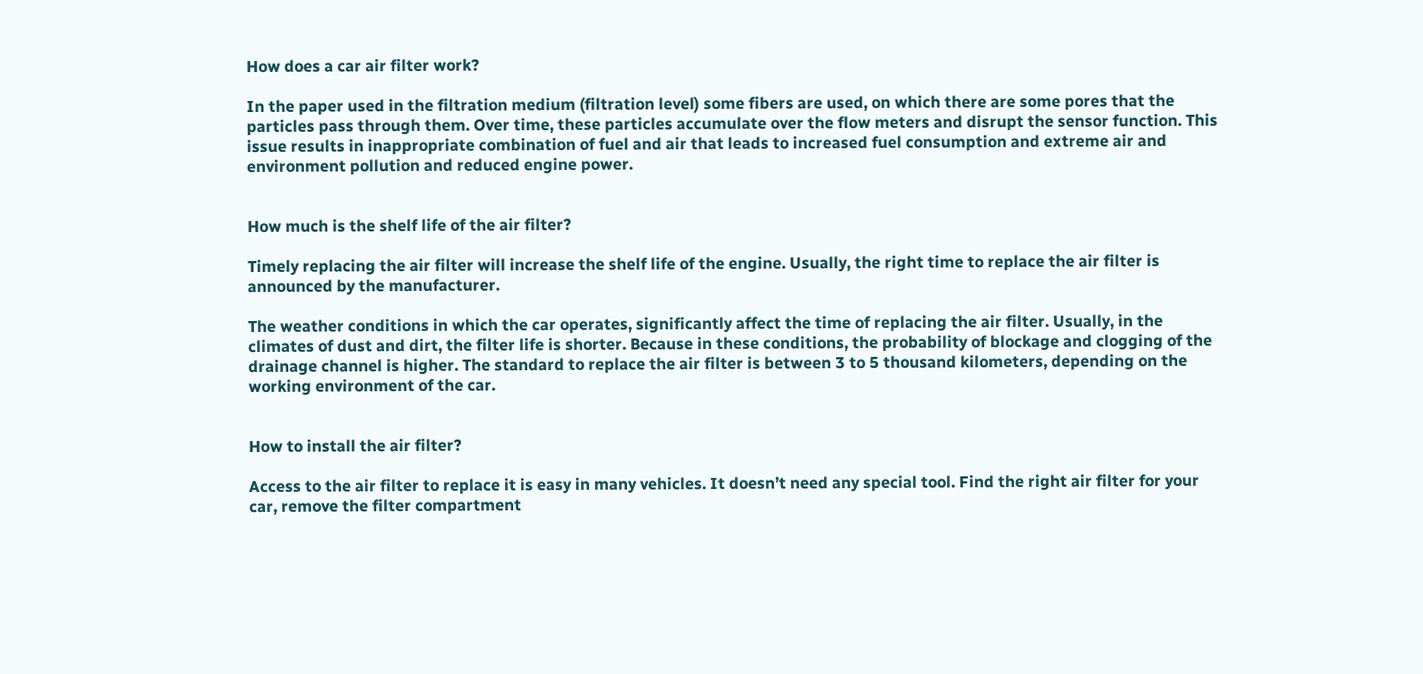How does a car air filter work?

In the paper used in the filtration medium (filtration level) some fibers are used, on which there are some pores that the particles pass through them. Over time, these particles accumulate over the flow meters and disrupt the sensor function. This issue results in inappropriate combination of fuel and air that leads to increased fuel consumption and extreme air and environment pollution and reduced engine power.


How much is the shelf life of the air filter?

Timely replacing the air filter will increase the shelf life of the engine. Usually, the right time to replace the air filter is announced by the manufacturer.

The weather conditions in which the car operates, significantly affect the time of replacing the air filter. Usually, in the climates of dust and dirt, the filter life is shorter. Because in these conditions, the probability of blockage and clogging of the drainage channel is higher. The standard to replace the air filter is between 3 to 5 thousand kilometers, depending on the working environment of the car.


How to install the air filter?

Access to the air filter to replace it is easy in many vehicles. It doesn’t need any special tool. Find the right air filter for your car, remove the filter compartment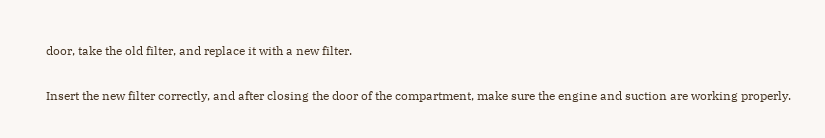door, take the old filter, and replace it with a new filter.

Insert the new filter correctly, and after closing the door of the compartment, make sure the engine and suction are working properly.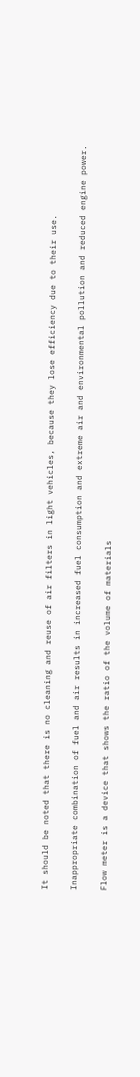It should be noted that there is no cleaning and reuse of air filters in light vehicles, because they lose efficiency due to their use.

Inappropriate combination of fuel and air results in increased fuel consumption and extreme air and environmental pollution and reduced engine power.

Flow meter is a device that shows the ratio of the volume of materials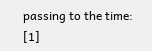passing to the time: [1]